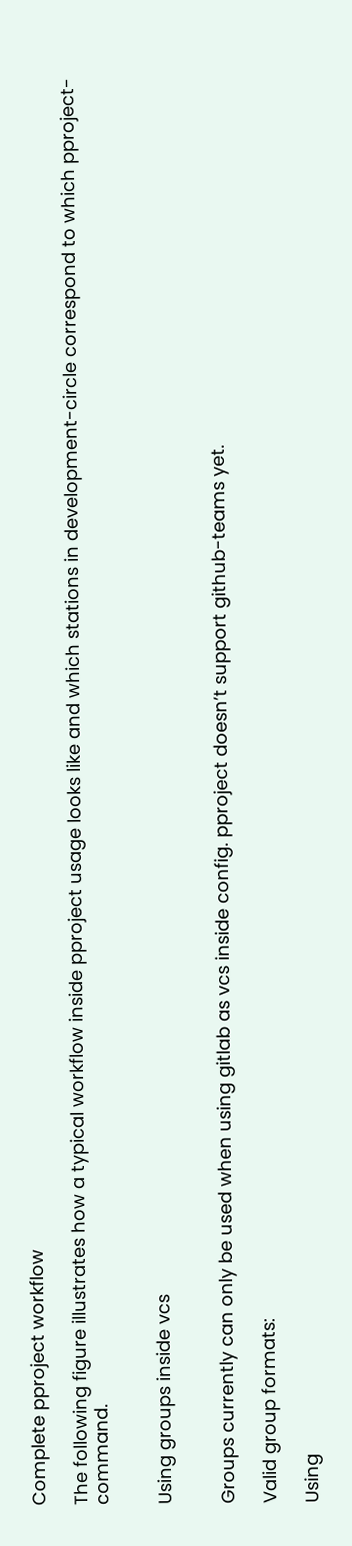Complete pproject workflow

The following figure illustrates how a typical workflow inside pproject usage looks like and which stations in development-circle correspond to which pproject-command.


Using groups inside vcs


Groups currently can only be used when using gitlab as vcs inside config. pproject doesn’t support github-teams yet.

Valid group formats:

Using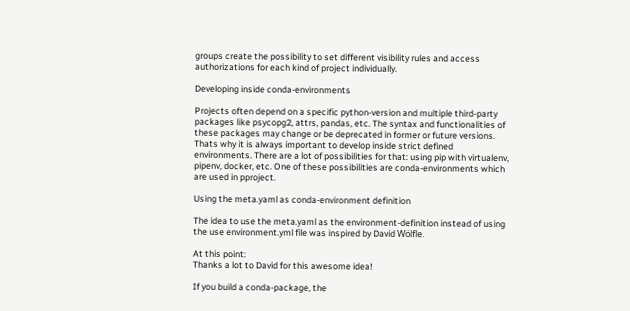groups create the possibility to set different visibility rules and access authorizations for each kind of project individually.

Developing inside conda-environments

Projects often depend on a specific python-version and multiple third-party packages like psycopg2, attrs, pandas, etc. The syntax and functionalities of these packages may change or be deprecated in former or future versions. Thats why it is always important to develop inside strict defined environments. There are a lot of possibilities for that: using pip with virtualenv, pipenv, docker, etc. One of these possibilities are conda-environments which are used in pproject.

Using the meta.yaml as conda-environment definition

The idea to use the meta.yaml as the environment-definition instead of using the use environment.yml file was inspired by David Wölfle.

At this point:
Thanks a lot to David for this awesome idea!

If you build a conda-package, the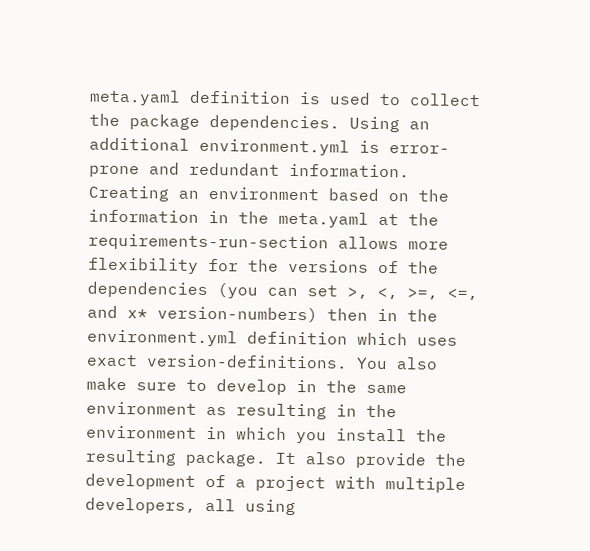meta.yaml definition is used to collect the package dependencies. Using an additional environment.yml is error-prone and redundant information. Creating an environment based on the information in the meta.yaml at the requirements-run-section allows more flexibility for the versions of the dependencies (you can set >, <, >=, <=, and x* version-numbers) then in the environment.yml definition which uses exact version-definitions. You also make sure to develop in the same environment as resulting in the environment in which you install the resulting package. It also provide the development of a project with multiple developers, all using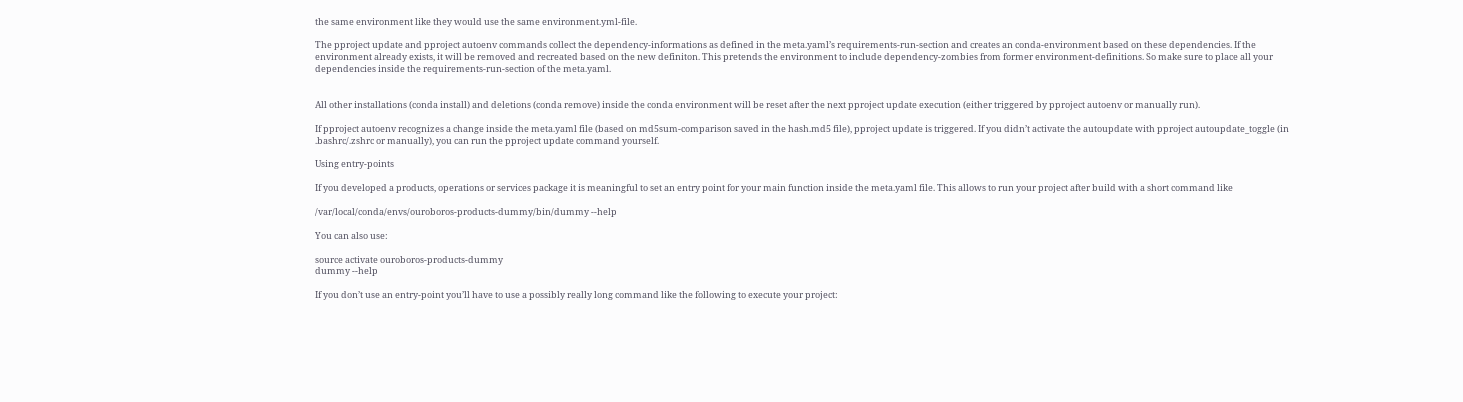the same environment like they would use the same environment.yml-file.

The pproject update and pproject autoenv commands collect the dependency-informations as defined in the meta.yaml’s requirements-run-section and creates an conda-environment based on these dependencies. If the environment already exists, it will be removed and recreated based on the new definiton. This pretends the environment to include dependency-zombies from former environment-definitions. So make sure to place all your dependencies inside the requirements-run-section of the meta.yaml.


All other installations (conda install) and deletions (conda remove) inside the conda environment will be reset after the next pproject update execution (either triggered by pproject autoenv or manually run).

If pproject autoenv recognizes a change inside the meta.yaml file (based on md5sum-comparison saved in the hash.md5 file), pproject update is triggered. If you didn’t activate the autoupdate with pproject autoupdate_toggle (in .bashrc/.zshrc or manually), you can run the pproject update command yourself.

Using entry-points

If you developed a products, operations or services package it is meaningful to set an entry point for your main function inside the meta.yaml file. This allows to run your project after build with a short command like

/var/local/conda/envs/ouroboros-products-dummy/bin/dummy --help

You can also use:

source activate ouroboros-products-dummy
dummy --help

If you don’t use an entry-point you’ll have to use a possibly really long command like the following to execute your project: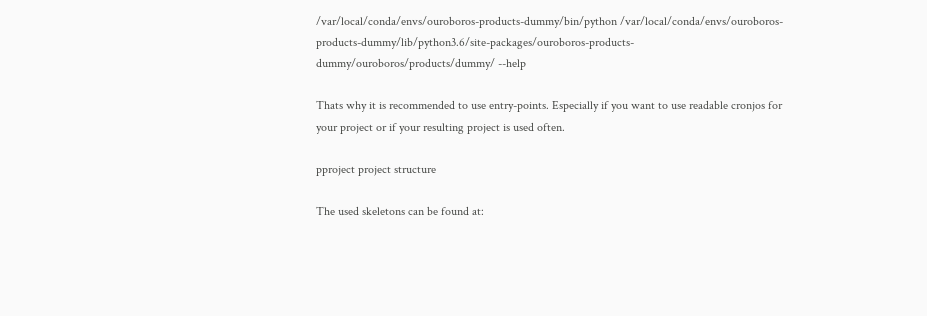/var/local/conda/envs/ouroboros-products-dummy/bin/python /var/local/conda/envs/ouroboros-products-dummy/lib/python3.6/site-packages/ouroboros-products-dummy/ouroboros/products/dummy/ --help

Thats why it is recommended to use entry-points. Especially if you want to use readable cronjos for your project or if your resulting project is used often.

pproject project structure

The used skeletons can be found at: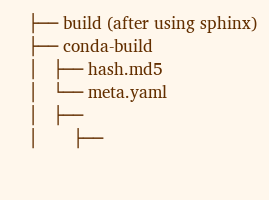├── build (after using sphinx)
├── conda-build
│   ├── hash.md5
│   └── meta.yaml
│   ├──
│       ├──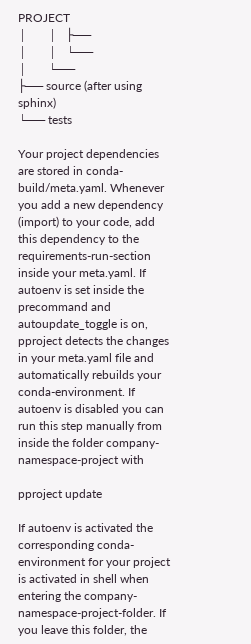PROJECT
│       │   ├──
│       │   └──
│       └──
├── source (after using sphinx)
└── tests

Your project dependencies are stored in conda-build/meta.yaml. Whenever you add a new dependency (import) to your code, add this dependency to the requirements-run-section inside your meta.yaml. If autoenv is set inside the precommand and autoupdate_toggle is on, pproject detects the changes in your meta.yaml file and automatically rebuilds your conda-environment. If autoenv is disabled you can run this step manually from inside the folder company-namespace-project with

pproject update

If autoenv is activated the corresponding conda-environment for your project is activated in shell when entering the company-namespace-project-folder. If you leave this folder, the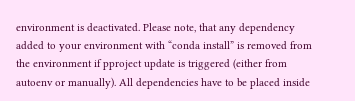environment is deactivated. Please note, that any dependency added to your environment with “conda install” is removed from the environment if pproject update is triggered (either from autoenv or manually). All dependencies have to be placed inside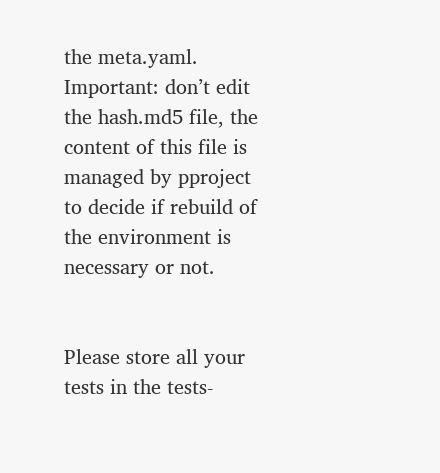the meta.yaml. Important: don’t edit the hash.md5 file, the content of this file is managed by pproject to decide if rebuild of the environment is necessary or not.


Please store all your tests in the tests-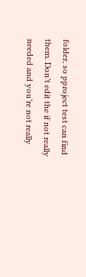folder, so pproject test can find them. Don’t edit the if not really needed and you’re not really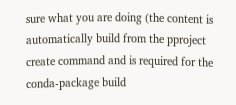sure what you are doing (the content is automatically build from the pproject create command and is required for the conda-package build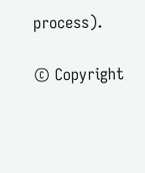process).

© Copyright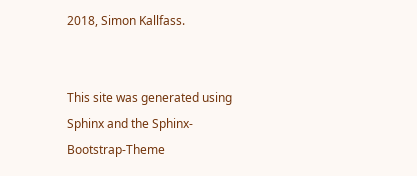2018, Simon Kallfass.


This site was generated using Sphinx and the Sphinx-Bootstrap-Theme